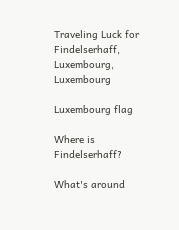Traveling Luck for Findelserhaff, Luxembourg, Luxembourg

Luxembourg flag

Where is Findelserhaff?

What's around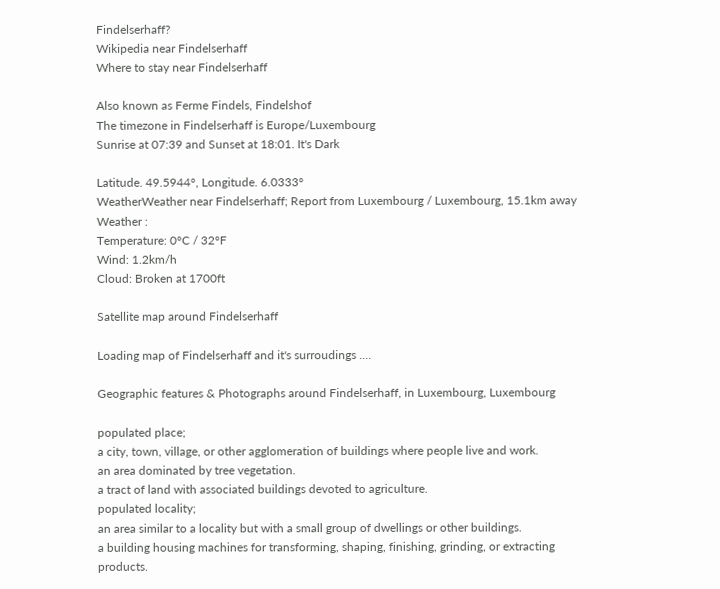Findelserhaff?
Wikipedia near Findelserhaff
Where to stay near Findelserhaff

Also known as Ferme Findels, Findelshof
The timezone in Findelserhaff is Europe/Luxembourg
Sunrise at 07:39 and Sunset at 18:01. It's Dark

Latitude. 49.5944°, Longitude. 6.0333°
WeatherWeather near Findelserhaff; Report from Luxembourg / Luxembourg, 15.1km away
Weather :
Temperature: 0°C / 32°F
Wind: 1.2km/h
Cloud: Broken at 1700ft

Satellite map around Findelserhaff

Loading map of Findelserhaff and it's surroudings ....

Geographic features & Photographs around Findelserhaff, in Luxembourg, Luxembourg

populated place;
a city, town, village, or other agglomeration of buildings where people live and work.
an area dominated by tree vegetation.
a tract of land with associated buildings devoted to agriculture.
populated locality;
an area similar to a locality but with a small group of dwellings or other buildings.
a building housing machines for transforming, shaping, finishing, grinding, or extracting products.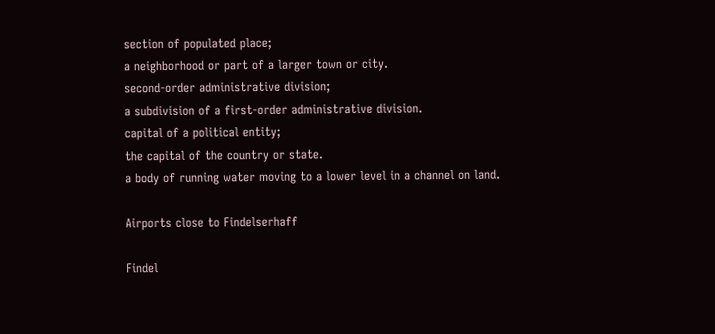section of populated place;
a neighborhood or part of a larger town or city.
second-order administrative division;
a subdivision of a first-order administrative division.
capital of a political entity;
the capital of the country or state.
a body of running water moving to a lower level in a channel on land.

Airports close to Findelserhaff

Findel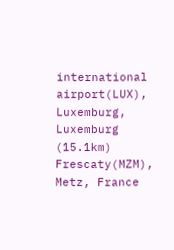international airport(LUX), Luxemburg, Luxemburg (15.1km)
Frescaty(MZM), Metz, France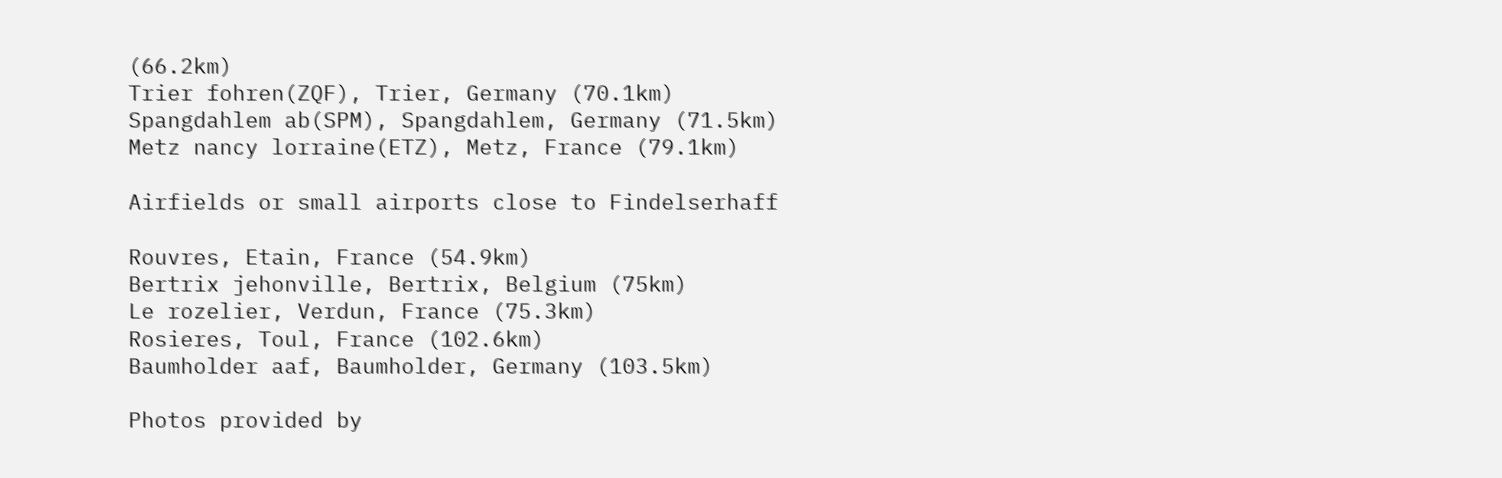(66.2km)
Trier fohren(ZQF), Trier, Germany (70.1km)
Spangdahlem ab(SPM), Spangdahlem, Germany (71.5km)
Metz nancy lorraine(ETZ), Metz, France (79.1km)

Airfields or small airports close to Findelserhaff

Rouvres, Etain, France (54.9km)
Bertrix jehonville, Bertrix, Belgium (75km)
Le rozelier, Verdun, France (75.3km)
Rosieres, Toul, France (102.6km)
Baumholder aaf, Baumholder, Germany (103.5km)

Photos provided by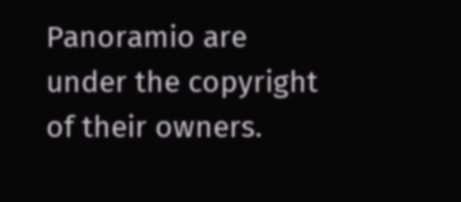Panoramio are under the copyright of their owners.